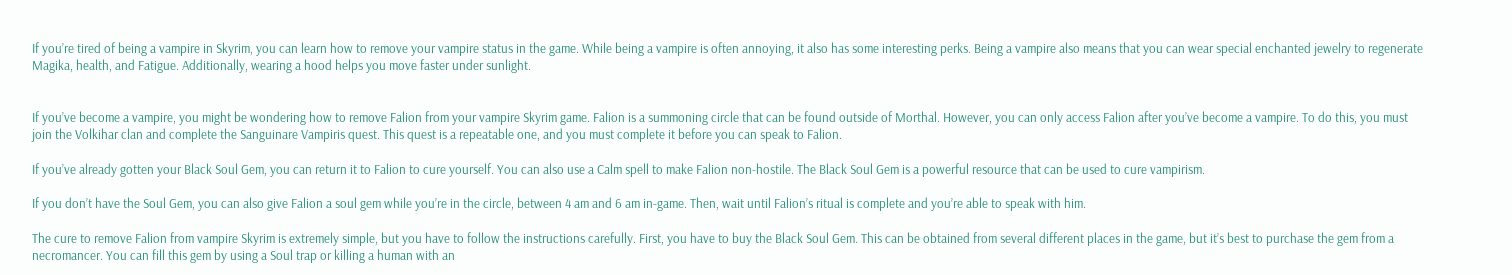If you’re tired of being a vampire in Skyrim, you can learn how to remove your vampire status in the game. While being a vampire is often annoying, it also has some interesting perks. Being a vampire also means that you can wear special enchanted jewelry to regenerate Magika, health, and Fatigue. Additionally, wearing a hood helps you move faster under sunlight.


If you’ve become a vampire, you might be wondering how to remove Falion from your vampire Skyrim game. Falion is a summoning circle that can be found outside of Morthal. However, you can only access Falion after you’ve become a vampire. To do this, you must join the Volkihar clan and complete the Sanguinare Vampiris quest. This quest is a repeatable one, and you must complete it before you can speak to Falion.

If you’ve already gotten your Black Soul Gem, you can return it to Falion to cure yourself. You can also use a Calm spell to make Falion non-hostile. The Black Soul Gem is a powerful resource that can be used to cure vampirism.

If you don’t have the Soul Gem, you can also give Falion a soul gem while you’re in the circle, between 4 am and 6 am in-game. Then, wait until Falion’s ritual is complete and you’re able to speak with him.

The cure to remove Falion from vampire Skyrim is extremely simple, but you have to follow the instructions carefully. First, you have to buy the Black Soul Gem. This can be obtained from several different places in the game, but it’s best to purchase the gem from a necromancer. You can fill this gem by using a Soul trap or killing a human with an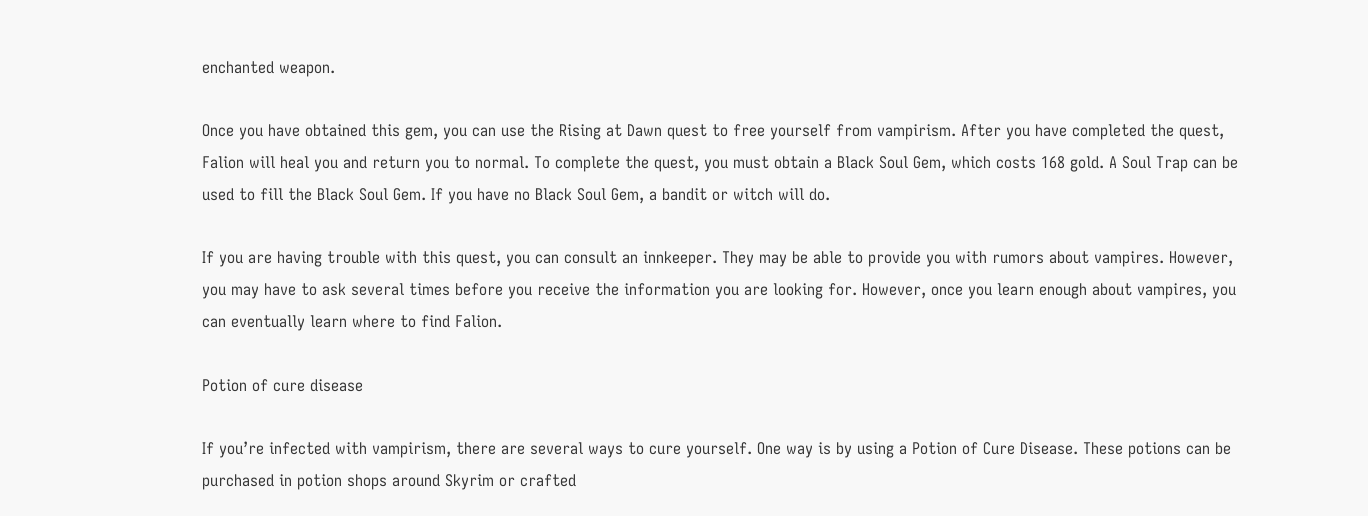enchanted weapon.

Once you have obtained this gem, you can use the Rising at Dawn quest to free yourself from vampirism. After you have completed the quest, Falion will heal you and return you to normal. To complete the quest, you must obtain a Black Soul Gem, which costs 168 gold. A Soul Trap can be used to fill the Black Soul Gem. If you have no Black Soul Gem, a bandit or witch will do.

If you are having trouble with this quest, you can consult an innkeeper. They may be able to provide you with rumors about vampires. However, you may have to ask several times before you receive the information you are looking for. However, once you learn enough about vampires, you can eventually learn where to find Falion.

Potion of cure disease

If you’re infected with vampirism, there are several ways to cure yourself. One way is by using a Potion of Cure Disease. These potions can be purchased in potion shops around Skyrim or crafted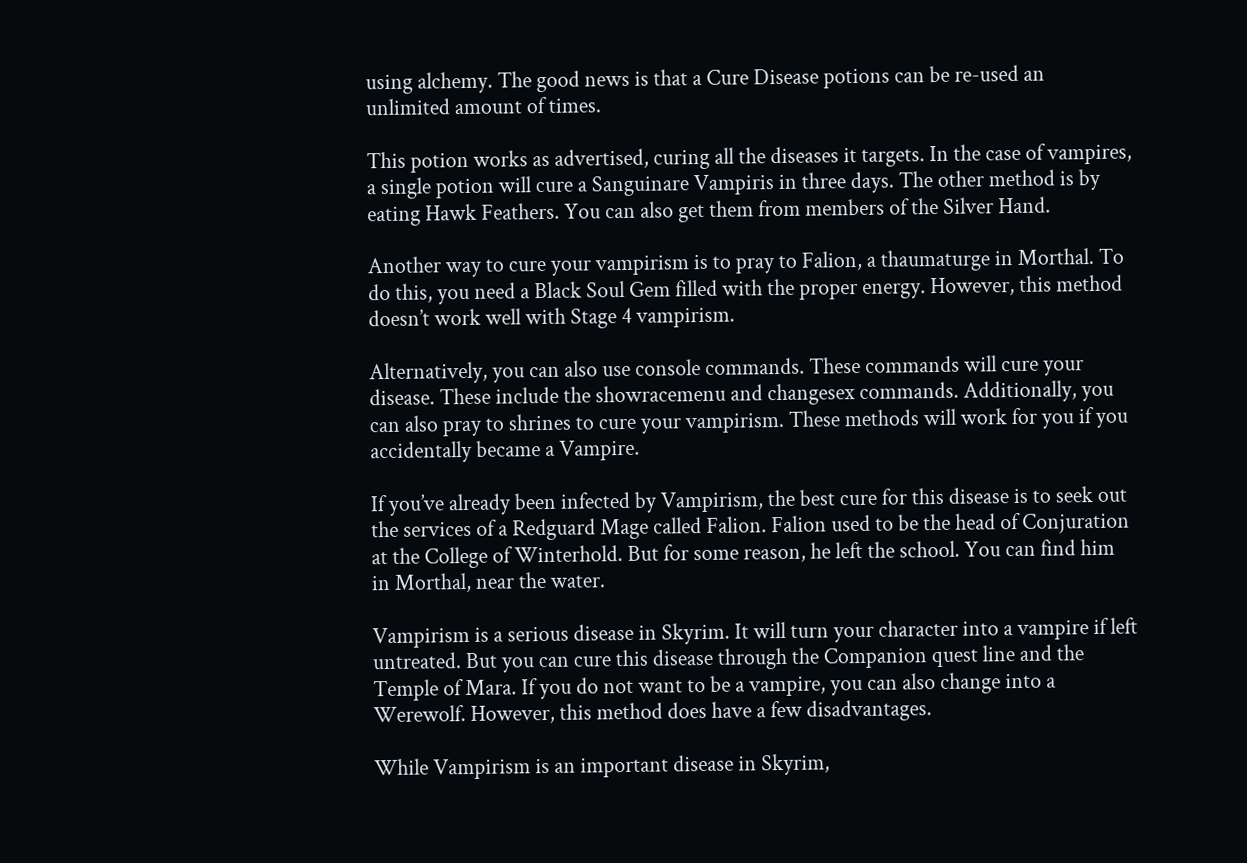using alchemy. The good news is that a Cure Disease potions can be re-used an unlimited amount of times.

This potion works as advertised, curing all the diseases it targets. In the case of vampires, a single potion will cure a Sanguinare Vampiris in three days. The other method is by eating Hawk Feathers. You can also get them from members of the Silver Hand.

Another way to cure your vampirism is to pray to Falion, a thaumaturge in Morthal. To do this, you need a Black Soul Gem filled with the proper energy. However, this method doesn’t work well with Stage 4 vampirism.

Alternatively, you can also use console commands. These commands will cure your disease. These include the showracemenu and changesex commands. Additionally, you can also pray to shrines to cure your vampirism. These methods will work for you if you accidentally became a Vampire.

If you’ve already been infected by Vampirism, the best cure for this disease is to seek out the services of a Redguard Mage called Falion. Falion used to be the head of Conjuration at the College of Winterhold. But for some reason, he left the school. You can find him in Morthal, near the water.

Vampirism is a serious disease in Skyrim. It will turn your character into a vampire if left untreated. But you can cure this disease through the Companion quest line and the Temple of Mara. If you do not want to be a vampire, you can also change into a Werewolf. However, this method does have a few disadvantages.

While Vampirism is an important disease in Skyrim,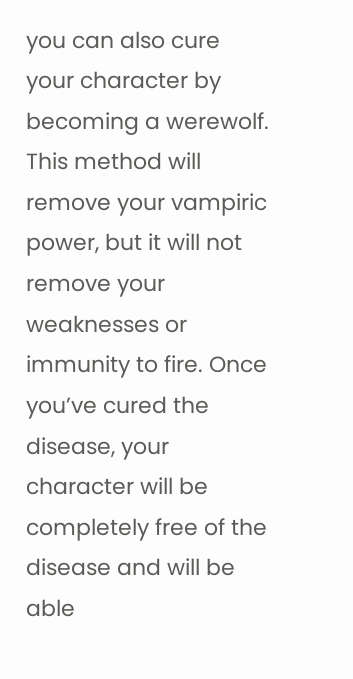you can also cure your character by becoming a werewolf. This method will remove your vampiric power, but it will not remove your weaknesses or immunity to fire. Once you’ve cured the disease, your character will be completely free of the disease and will be able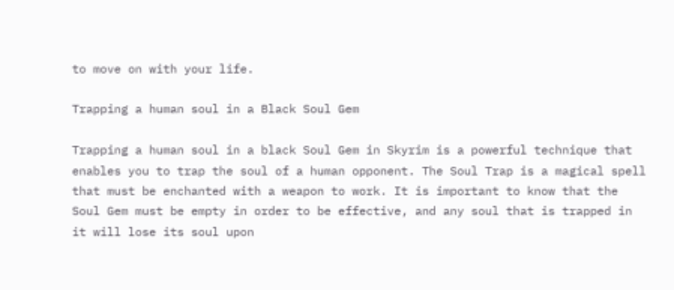to move on with your life.

Trapping a human soul in a Black Soul Gem

Trapping a human soul in a black Soul Gem in Skyrim is a powerful technique that enables you to trap the soul of a human opponent. The Soul Trap is a magical spell that must be enchanted with a weapon to work. It is important to know that the Soul Gem must be empty in order to be effective, and any soul that is trapped in it will lose its soul upon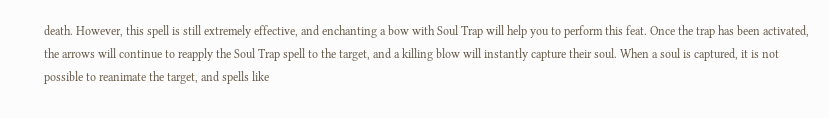death. However, this spell is still extremely effective, and enchanting a bow with Soul Trap will help you to perform this feat. Once the trap has been activated, the arrows will continue to reapply the Soul Trap spell to the target, and a killing blow will instantly capture their soul. When a soul is captured, it is not possible to reanimate the target, and spells like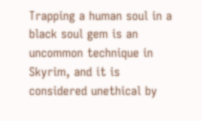Trapping a human soul in a black soul gem is an uncommon technique in Skyrim, and it is considered unethical by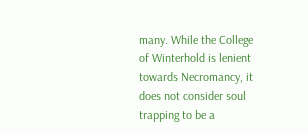many. While the College of Winterhold is lenient towards Necromancy, it does not consider soul trapping to be a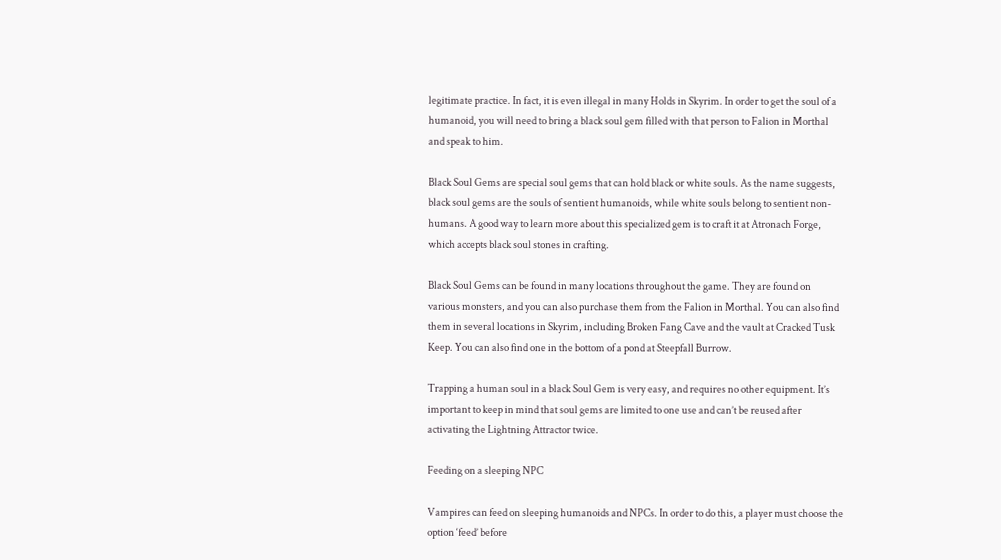legitimate practice. In fact, it is even illegal in many Holds in Skyrim. In order to get the soul of a humanoid, you will need to bring a black soul gem filled with that person to Falion in Morthal and speak to him.

Black Soul Gems are special soul gems that can hold black or white souls. As the name suggests, black soul gems are the souls of sentient humanoids, while white souls belong to sentient non-humans. A good way to learn more about this specialized gem is to craft it at Atronach Forge, which accepts black soul stones in crafting.

Black Soul Gems can be found in many locations throughout the game. They are found on various monsters, and you can also purchase them from the Falion in Morthal. You can also find them in several locations in Skyrim, including Broken Fang Cave and the vault at Cracked Tusk Keep. You can also find one in the bottom of a pond at Steepfall Burrow.

Trapping a human soul in a black Soul Gem is very easy, and requires no other equipment. It’s important to keep in mind that soul gems are limited to one use and can’t be reused after activating the Lightning Attractor twice.

Feeding on a sleeping NPC

Vampires can feed on sleeping humanoids and NPCs. In order to do this, a player must choose the option ‘feed’ before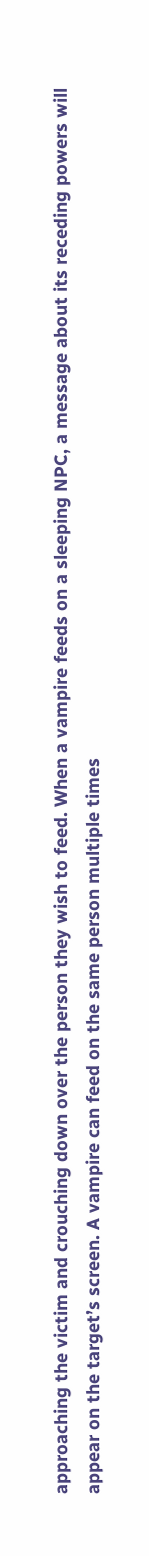approaching the victim and crouching down over the person they wish to feed. When a vampire feeds on a sleeping NPC, a message about its receding powers will appear on the target’s screen. A vampire can feed on the same person multiple times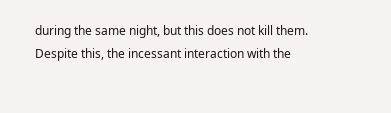during the same night, but this does not kill them. Despite this, the incessant interaction with the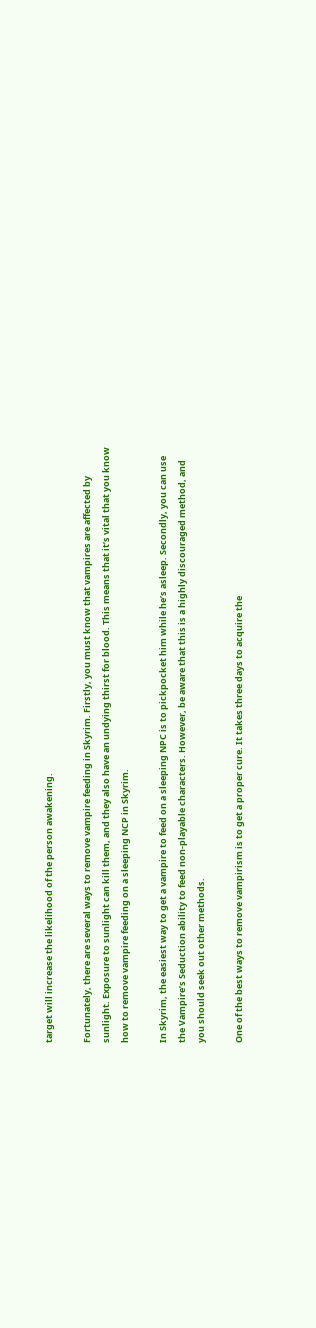target will increase the likelihood of the person awakening.

Fortunately, there are several ways to remove vampire feeding in Skyrim. Firstly, you must know that vampires are affected by sunlight. Exposure to sunlight can kill them, and they also have an undying thirst for blood. This means that it’s vital that you know how to remove vampire feeding on a sleeping NCP in Skyrim.

In Skyrim, the easiest way to get a vampire to feed on a sleeping NPC is to pickpocket him while he’s asleep. Secondly, you can use the Vampire’s Seduction ability to feed non-playable characters. However, be aware that this is a highly discouraged method, and you should seek out other methods.

One of the best ways to remove vampirism is to get a proper cure. It takes three days to acquire the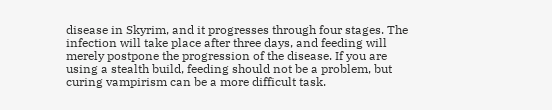disease in Skyrim, and it progresses through four stages. The infection will take place after three days, and feeding will merely postpone the progression of the disease. If you are using a stealth build, feeding should not be a problem, but curing vampirism can be a more difficult task.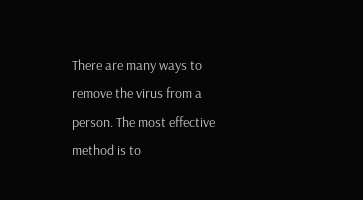There are many ways to remove the virus from a person. The most effective method is to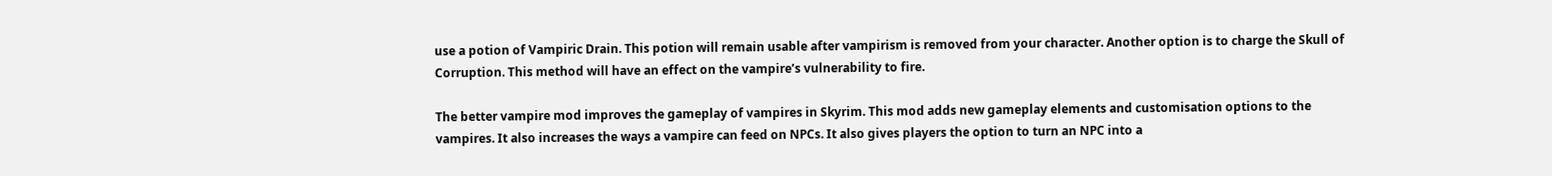use a potion of Vampiric Drain. This potion will remain usable after vampirism is removed from your character. Another option is to charge the Skull of Corruption. This method will have an effect on the vampire’s vulnerability to fire.

The better vampire mod improves the gameplay of vampires in Skyrim. This mod adds new gameplay elements and customisation options to the vampires. It also increases the ways a vampire can feed on NPCs. It also gives players the option to turn an NPC into a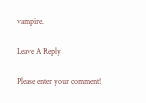vampire.

Leave A Reply

Please enter your comment!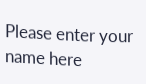Please enter your name here